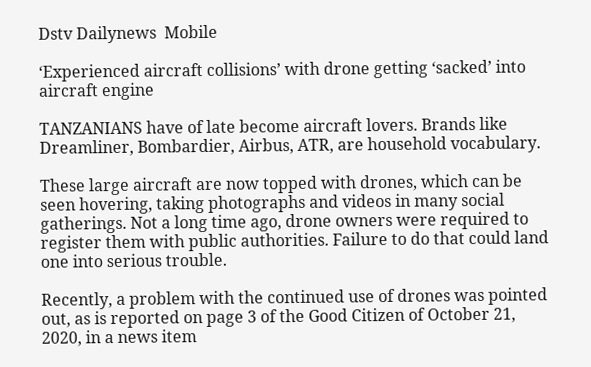Dstv Dailynews  Mobile

‘Experienced aircraft collisions’ with drone getting ‘sacked’ into aircraft engine

TANZANIANS have of late become aircraft lovers. Brands like Dreamliner, Bombardier, Airbus, ATR, are household vocabulary.

These large aircraft are now topped with drones, which can be seen hovering, taking photographs and videos in many social gatherings. Not a long time ago, drone owners were required to register them with public authorities. Failure to do that could land one into serious trouble.

Recently, a problem with the continued use of drones was pointed out, as is reported on page 3 of the Good Citizen of October 21, 2020, in a news item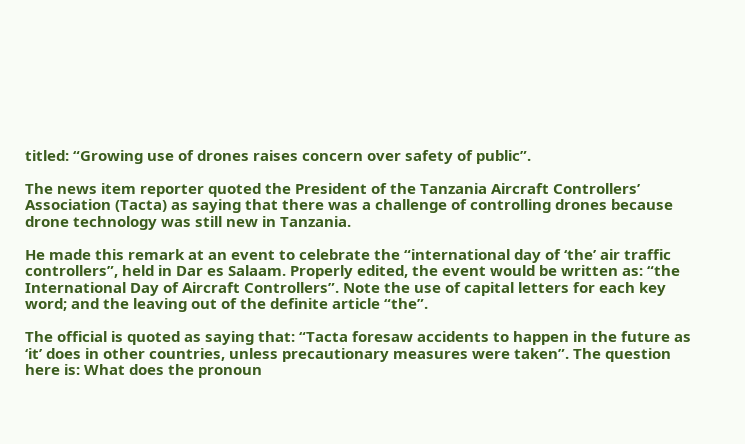titled: “Growing use of drones raises concern over safety of public”.

The news item reporter quoted the President of the Tanzania Aircraft Controllers’ Association (Tacta) as saying that there was a challenge of controlling drones because drone technology was still new in Tanzania.

He made this remark at an event to celebrate the “international day of ‘the’ air traffic controllers”, held in Dar es Salaam. Properly edited, the event would be written as: “the International Day of Aircraft Controllers”. Note the use of capital letters for each key word; and the leaving out of the definite article “the”.

The official is quoted as saying that: “Tacta foresaw accidents to happen in the future as ‘it’ does in other countries, unless precautionary measures were taken”. The question here is: What does the pronoun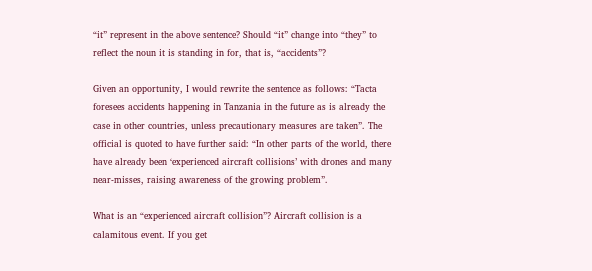“it” represent in the above sentence? Should “it” change into “they” to reflect the noun it is standing in for, that is, “accidents”?

Given an opportunity, I would rewrite the sentence as follows: “Tacta foresees accidents happening in Tanzania in the future as is already the case in other countries, unless precautionary measures are taken”. The official is quoted to have further said: “In other parts of the world, there have already been ‘experienced aircraft collisions’ with drones and many near-misses, raising awareness of the growing problem”.

What is an “experienced aircraft collision”? Aircraft collision is a calamitous event. If you get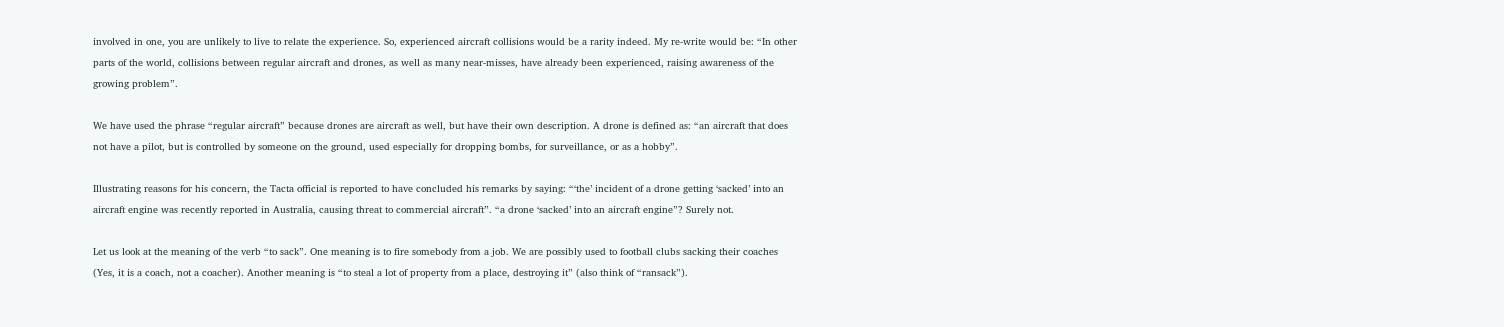involved in one, you are unlikely to live to relate the experience. So, experienced aircraft collisions would be a rarity indeed. My re-write would be: “In other parts of the world, collisions between regular aircraft and drones, as well as many near-misses, have already been experienced, raising awareness of the growing problem”.

We have used the phrase “regular aircraft” because drones are aircraft as well, but have their own description. A drone is defined as: “an aircraft that does not have a pilot, but is controlled by someone on the ground, used especially for dropping bombs, for surveillance, or as a hobby”.

Illustrating reasons for his concern, the Tacta official is reported to have concluded his remarks by saying: “‘the’ incident of a drone getting ‘sacked’ into an aircraft engine was recently reported in Australia, causing threat to commercial aircraft”. “a drone ‘sacked’ into an aircraft engine”? Surely not.

Let us look at the meaning of the verb “to sack”. One meaning is to fire somebody from a job. We are possibly used to football clubs sacking their coaches (Yes, it is a coach, not a coacher). Another meaning is “to steal a lot of property from a place, destroying it” (also think of “ransack”).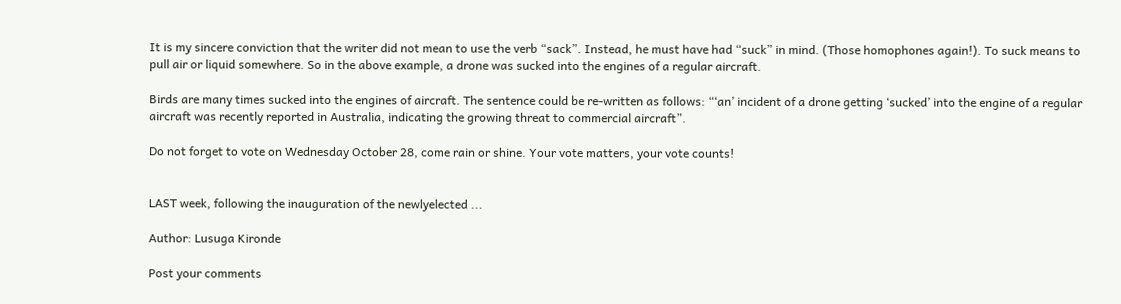It is my sincere conviction that the writer did not mean to use the verb “sack”. Instead, he must have had “suck” in mind. (Those homophones again!). To suck means to pull air or liquid somewhere. So in the above example, a drone was sucked into the engines of a regular aircraft.

Birds are many times sucked into the engines of aircraft. The sentence could be re-written as follows: “‘an’ incident of a drone getting ‘sucked’ into the engine of a regular aircraft was recently reported in Australia, indicating the growing threat to commercial aircraft”.

Do not forget to vote on Wednesday October 28, come rain or shine. Your vote matters, your vote counts!


LAST week, following the inauguration of the newlyelected ...

Author: Lusuga Kironde

Post your comments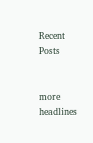Recent Posts


more headlines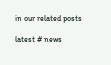in our related posts

latest # news